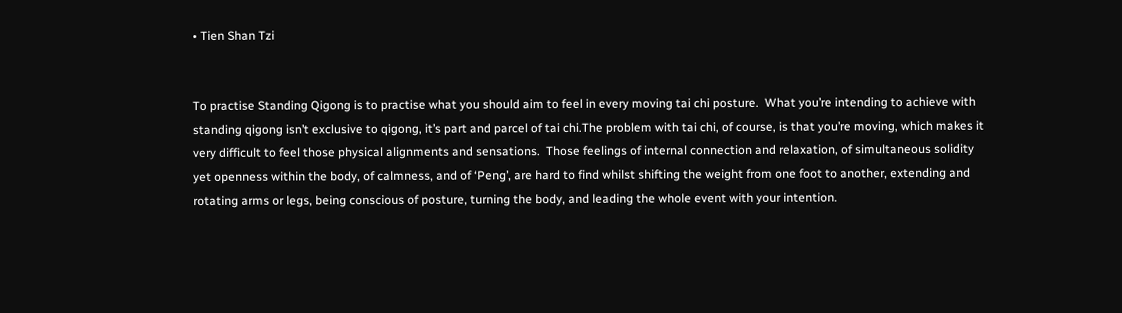• Tien Shan Tzi


To practise Standing Qigong is to practise what you should aim to feel in every moving tai chi posture.  What you’re intending to achieve with standing qigong isn’t exclusive to qigong, it’s part and parcel of tai chi.The problem with tai chi, of course, is that you’re moving, which makes it very difficult to feel those physical alignments and sensations.  Those feelings of internal connection and relaxation, of simultaneous solidity yet openness within the body, of calmness, and of ‘Peng’, are hard to find whilst shifting the weight from one foot to another, extending and rotating arms or legs, being conscious of posture, turning the body, and leading the whole event with your intention.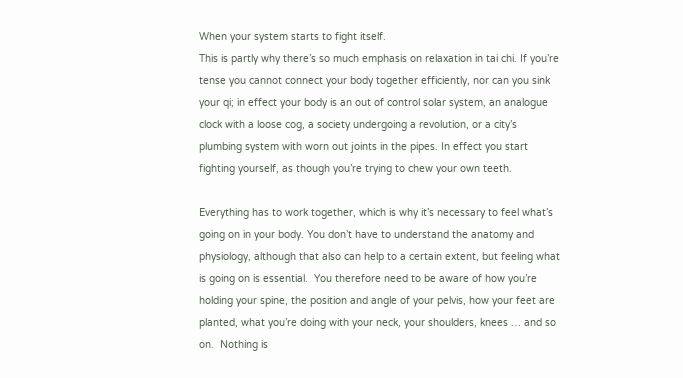When your system starts to fight itself.
This is partly why there’s so much emphasis on relaxation in tai chi. If you’re tense you cannot connect your body together efficiently, nor can you sink your qi; in effect your body is an out of control solar system, an analogue clock with a loose cog, a society undergoing a revolution, or a city’s plumbing system with worn out joints in the pipes. In effect you start fighting yourself, as though you’re trying to chew your own teeth.

Everything has to work together, which is why it’s necessary to feel what’s going on in your body. You don’t have to understand the anatomy and physiology, although that also can help to a certain extent, but feeling what is going on is essential.  You therefore need to be aware of how you’re holding your spine, the position and angle of your pelvis, how your feet are planted, what you’re doing with your neck, your shoulders, knees … and so on.  Nothing is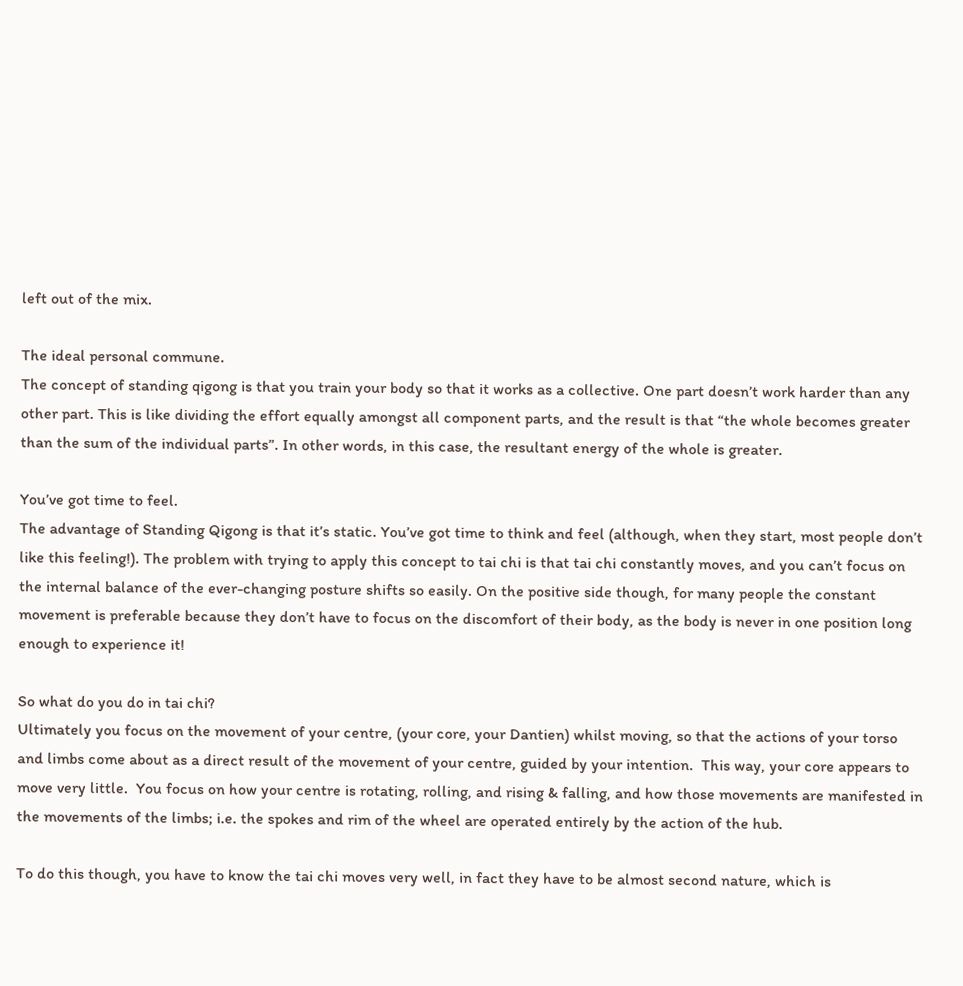left out of the mix.

The ideal personal commune.
The concept of standing qigong is that you train your body so that it works as a collective. One part doesn’t work harder than any other part. This is like dividing the effort equally amongst all component parts, and the result is that “the whole becomes greater than the sum of the individual parts”. In other words, in this case, the resultant energy of the whole is greater.

You’ve got time to feel.
The advantage of Standing Qigong is that it’s static. You’ve got time to think and feel (although, when they start, most people don’t like this feeling!). The problem with trying to apply this concept to tai chi is that tai chi constantly moves, and you can’t focus on the internal balance of the ever-changing posture shifts so easily. On the positive side though, for many people the constant movement is preferable because they don’t have to focus on the discomfort of their body, as the body is never in one position long enough to experience it!

So what do you do in tai chi?
Ultimately you focus on the movement of your centre, (your core, your Dantien) whilst moving, so that the actions of your torso and limbs come about as a direct result of the movement of your centre, guided by your intention.  This way, your core appears to move very little.  You focus on how your centre is rotating, rolling, and rising & falling, and how those movements are manifested in the movements of the limbs; i.e. the spokes and rim of the wheel are operated entirely by the action of the hub.

To do this though, you have to know the tai chi moves very well, in fact they have to be almost second nature, which is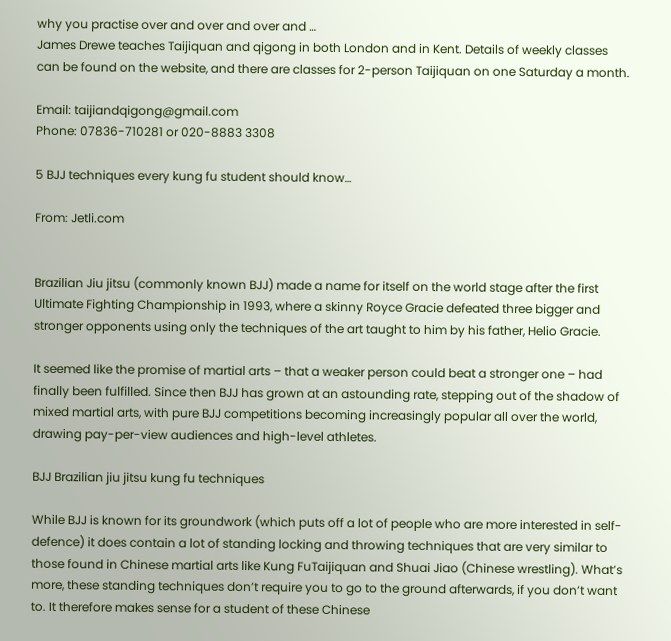why you practise over and over and over and …
James Drewe teaches Taijiquan and qigong in both London and in Kent. Details of weekly classes can be found on the website, and there are classes for 2-person Taijiquan on one Saturday a month.

Email: taijiandqigong@gmail.com
Phone: 07836-710281 or 020-8883 3308

5 BJJ techniques every kung fu student should know…

From: Jetli.com


Brazilian Jiu jitsu (commonly known BJJ) made a name for itself on the world stage after the first Ultimate Fighting Championship in 1993, where a skinny Royce Gracie defeated three bigger and stronger opponents using only the techniques of the art taught to him by his father, Helio Gracie.

It seemed like the promise of martial arts – that a weaker person could beat a stronger one – had finally been fulfilled. Since then BJJ has grown at an astounding rate, stepping out of the shadow of mixed martial arts, with pure BJJ competitions becoming increasingly popular all over the world, drawing pay-per-view audiences and high-level athletes.

BJJ Brazilian jiu jitsu kung fu techniques

While BJJ is known for its groundwork (which puts off a lot of people who are more interested in self-defence) it does contain a lot of standing locking and throwing techniques that are very similar to those found in Chinese martial arts like Kung FuTaijiquan and Shuai Jiao (Chinese wrestling). What’s more, these standing techniques don’t require you to go to the ground afterwards, if you don’t want to. It therefore makes sense for a student of these Chinese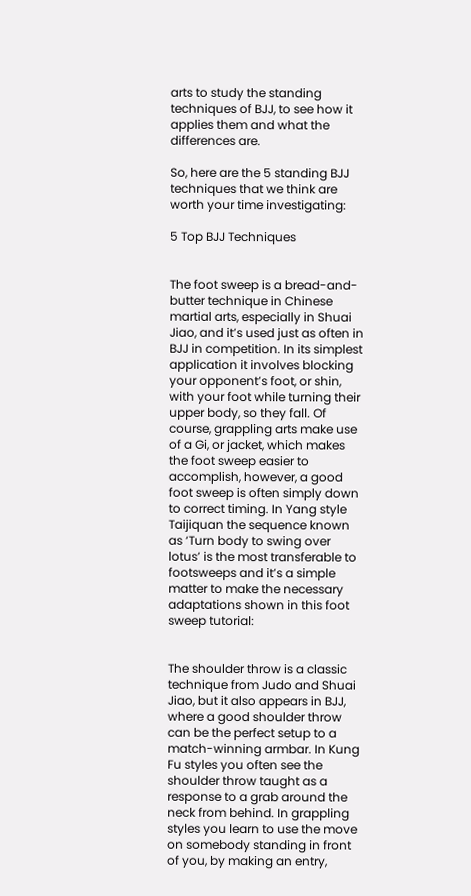arts to study the standing techniques of BJJ, to see how it applies them and what the differences are.

So, here are the 5 standing BJJ techniques that we think are worth your time investigating:

5 Top BJJ Techniques


The foot sweep is a bread-and-butter technique in Chinese martial arts, especially in Shuai Jiao, and it’s used just as often in BJJ in competition. In its simplest application it involves blocking your opponent’s foot, or shin, with your foot while turning their upper body, so they fall. Of course, grappling arts make use of a Gi, or jacket, which makes the foot sweep easier to accomplish, however, a good foot sweep is often simply down to correct timing. In Yang style Taijiquan the sequence known as ‘Turn body to swing over lotus’ is the most transferable to footsweeps and it’s a simple matter to make the necessary adaptations shown in this foot sweep tutorial:


The shoulder throw is a classic technique from Judo and Shuai Jiao, but it also appears in BJJ, where a good shoulder throw can be the perfect setup to a match-winning armbar. In Kung Fu styles you often see the shoulder throw taught as a response to a grab around the neck from behind. In grappling styles you learn to use the move on somebody standing in front of you, by making an entry,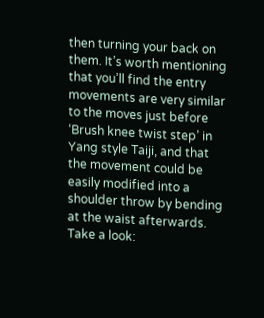then turning your back on them. It’s worth mentioning that you’ll find the entry movements are very similar to the moves just before ‘Brush knee twist step’ in Yang style Taiji, and that the movement could be easily modified into a shoulder throw by bending at the waist afterwards. Take a look: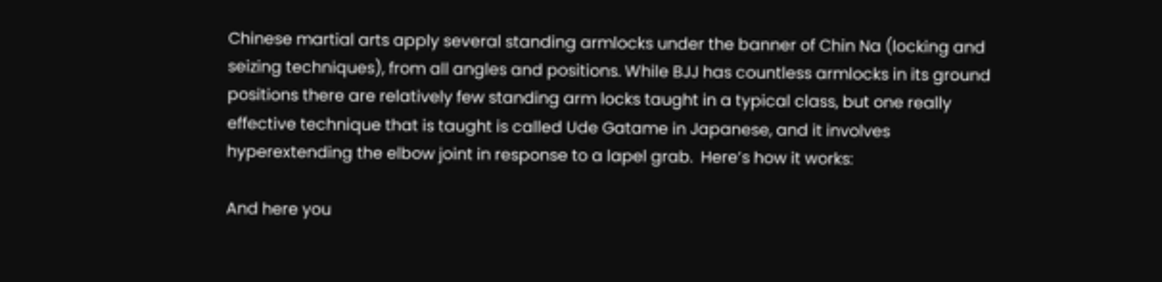Chinese martial arts apply several standing armlocks under the banner of Chin Na (locking and seizing techniques), from all angles and positions. While BJJ has countless armlocks in its ground positions there are relatively few standing arm locks taught in a typical class, but one really effective technique that is taught is called Ude Gatame in Japanese, and it involves hyperextending the elbow joint in response to a lapel grab.  Here’s how it works:

And here you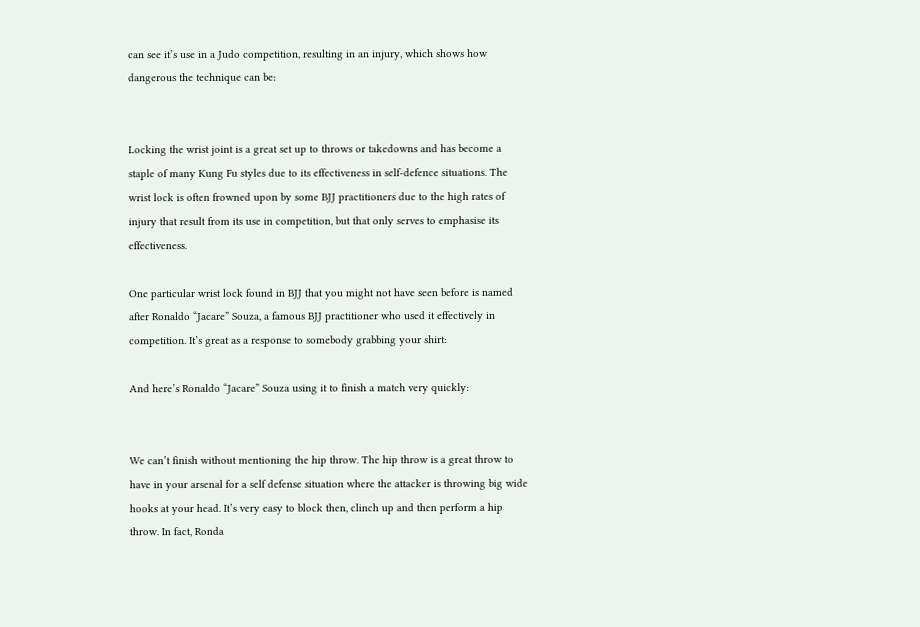can see it’s use in a Judo competition, resulting in an injury, which shows how dangerous the technique can be:


Locking the wrist joint is a great set up to throws or takedowns and has become a staple of many Kung Fu styles due to its effectiveness in self-defence situations. The wrist lock is often frowned upon by some BJJ practitioners due to the high rates of injury that result from its use in competition, but that only serves to emphasise its effectiveness.

One particular wrist lock found in BJJ that you might not have seen before is named after Ronaldo “Jacare” Souza, a famous BJJ practitioner who used it effectively in competition. It’s great as a response to somebody grabbing your shirt:

And here’s Ronaldo “Jacare” Souza using it to finish a match very quickly:


We can’t finish without mentioning the hip throw. The hip throw is a great throw to have in your arsenal for a self defense situation where the attacker is throwing big wide hooks at your head. It’s very easy to block then, clinch up and then perform a hip throw. In fact, Ronda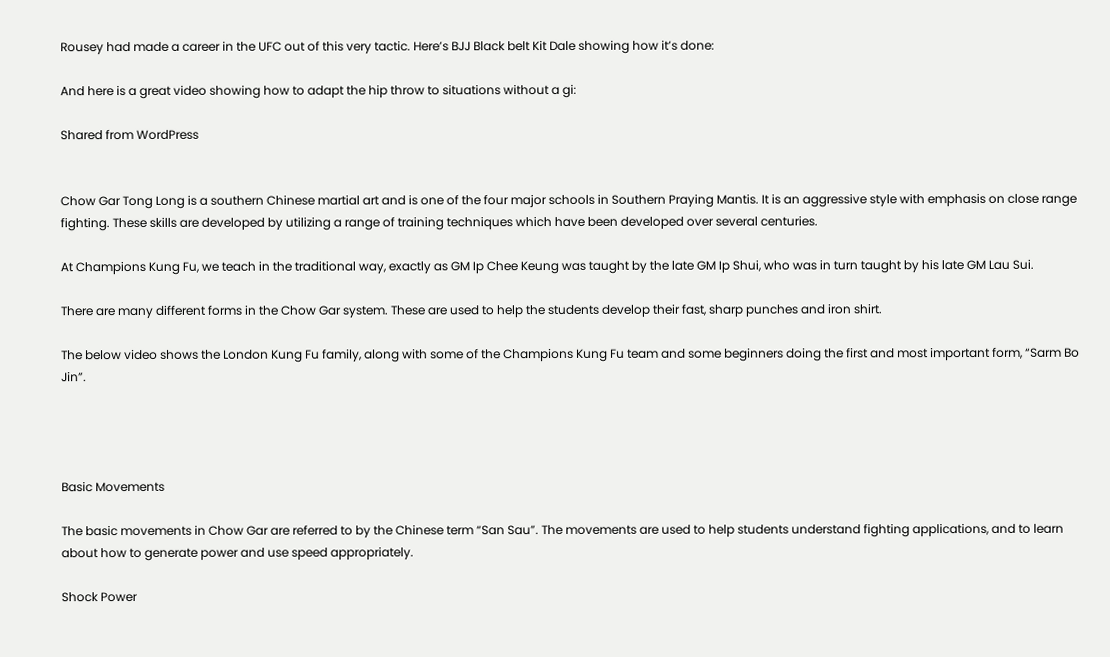Rousey had made a career in the UFC out of this very tactic. Here’s BJJ Black belt Kit Dale showing how it’s done:

And here is a great video showing how to adapt the hip throw to situations without a gi:

Shared from WordPress


Chow Gar Tong Long is a southern Chinese martial art and is one of the four major schools in Southern Praying Mantis. It is an aggressive style with emphasis on close range fighting. These skills are developed by utilizing a range of training techniques which have been developed over several centuries.

At Champions Kung Fu, we teach in the traditional way, exactly as GM Ip Chee Keung was taught by the late GM Ip Shui, who was in turn taught by his late GM Lau Sui.

There are many different forms in the Chow Gar system. These are used to help the students develop their fast, sharp punches and iron shirt.

The below video shows the London Kung Fu family, along with some of the Champions Kung Fu team and some beginners doing the first and most important form, “Sarm Bo Jin”.




Basic Movements

The basic movements in Chow Gar are referred to by the Chinese term “San Sau”. The movements are used to help students understand fighting applications, and to learn about how to generate power and use speed appropriately.

Shock Power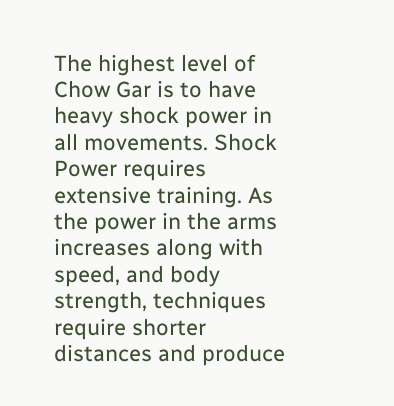The highest level of Chow Gar is to have heavy shock power in all movements. Shock Power requires extensive training. As the power in the arms increases along with speed, and body strength, techniques require shorter distances and produce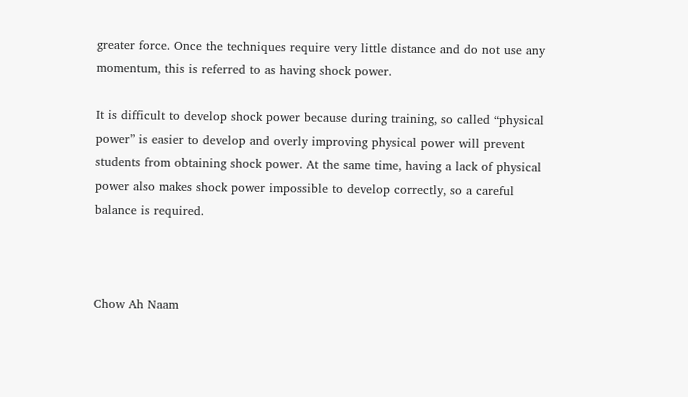greater force. Once the techniques require very little distance and do not use any momentum, this is referred to as having shock power.

It is difficult to develop shock power because during training, so called “physical power” is easier to develop and overly improving physical power will prevent students from obtaining shock power. At the same time, having a lack of physical power also makes shock power impossible to develop correctly, so a careful balance is required.



Chow Ah Naam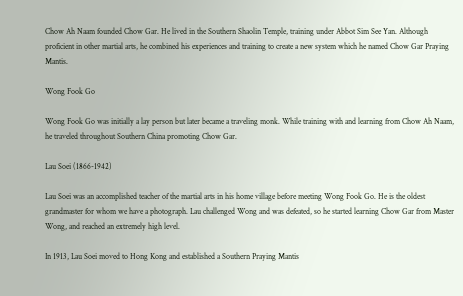Chow Ah Naam founded Chow Gar. He lived in the Southern Shaolin Temple, training under Abbot Sim See Yan. Although proficient in other martial arts, he combined his experiences and training to create a new system which he named Chow Gar Praying Mantis.

Wong Fook Go

Wong Fook Go was initially a lay person but later became a traveling monk. While training with and learning from Chow Ah Naam, he traveled throughout Southern China promoting Chow Gar.

Lau Soei (1866-1942)

Lau Soei was an accomplished teacher of the martial arts in his home village before meeting Wong Fook Go. He is the oldest grandmaster for whom we have a photograph. Lau challenged Wong and was defeated, so he started learning Chow Gar from Master Wong, and reached an extremely high level.

In 1913, Lau Soei moved to Hong Kong and established a Southern Praying Mantis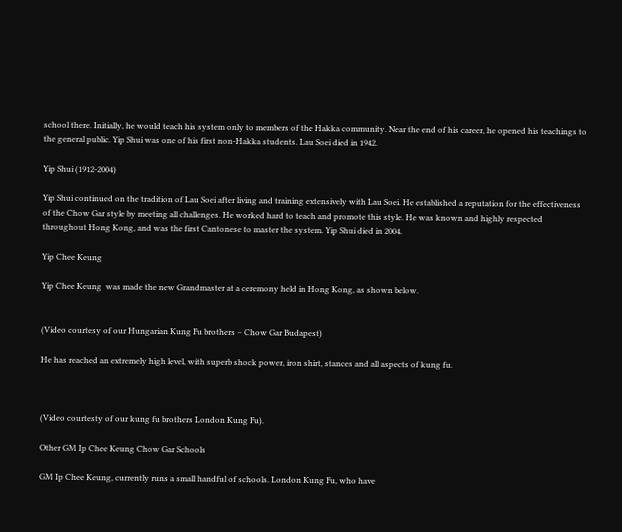school there. Initially, he would teach his system only to members of the Hakka community. Near the end of his career, he opened his teachings to the general public. Yip Shui was one of his first non-Hakka students. Lau Soei died in 1942.

Yip Shui (1912-2004)

Yip Shui continued on the tradition of Lau Soei after living and training extensively with Lau Soei. He established a reputation for the effectiveness of the Chow Gar style by meeting all challenges. He worked hard to teach and promote this style. He was known and highly respected throughout Hong Kong, and was the first Cantonese to master the system. Yip Shui died in 2004.

Yip Chee Keung

Yip Chee Keung  was made the new Grandmaster at a ceremony held in Hong Kong, as shown below.


(Video courtesy of our Hungarian Kung Fu brothers – Chow Gar Budapest)

He has reached an extremely high level, with superb shock power, iron shirt, stances and all aspects of kung fu.



(Video courtesty of our kung fu brothers London Kung Fu).

Other GM Ip Chee Keung Chow Gar Schools

GM Ip Chee Keung, currently runs a small handful of schools. London Kung Fu, who have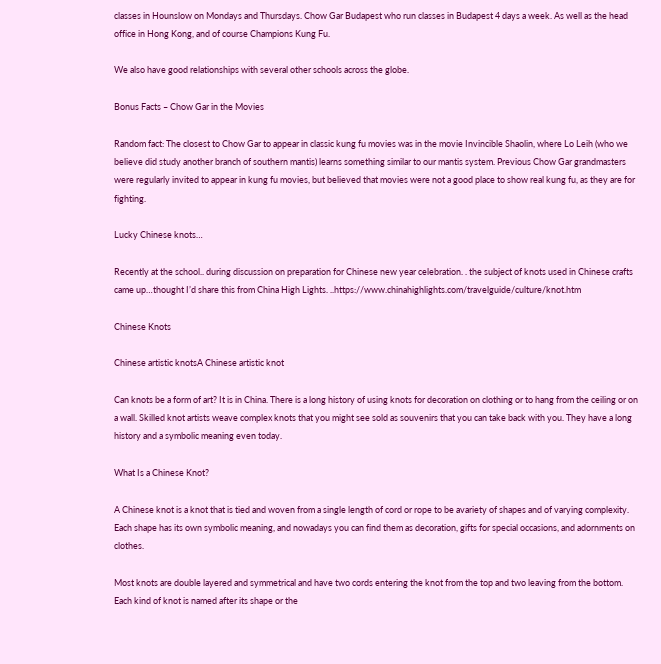classes in Hounslow on Mondays and Thursdays. Chow Gar Budapest who run classes in Budapest 4 days a week. As well as the head office in Hong Kong, and of course Champions Kung Fu.

We also have good relationships with several other schools across the globe.

Bonus Facts – Chow Gar in the Movies

Random fact: The closest to Chow Gar to appear in classic kung fu movies was in the movie Invincible Shaolin, where Lo Leih (who we believe did study another branch of southern mantis) learns something similar to our mantis system. Previous Chow Gar grandmasters were regularly invited to appear in kung fu movies, but believed that movies were not a good place to show real kung fu, as they are for fighting.

Lucky Chinese knots…

Recently at the school.. during discussion on preparation for Chinese new year celebration. . the subject of knots used in Chinese crafts came up…thought I’d share this from China High Lights. ..https://www.chinahighlights.com/travelguide/culture/knot.htm

Chinese Knots

Chinese artistic knotsA Chinese artistic knot

Can knots be a form of art? It is in China. There is a long history of using knots for decoration on clothing or to hang from the ceiling or on a wall. Skilled knot artists weave complex knots that you might see sold as souvenirs that you can take back with you. They have a long history and a symbolic meaning even today.

What Is a Chinese Knot?

A Chinese knot is a knot that is tied and woven from a single length of cord or rope to be avariety of shapes and of varying complexity. Each shape has its own symbolic meaning, and nowadays you can find them as decoration, gifts for special occasions, and adornments on clothes.

Most knots are double layered and symmetrical and have two cords entering the knot from the top and two leaving from the bottom. Each kind of knot is named after its shape or the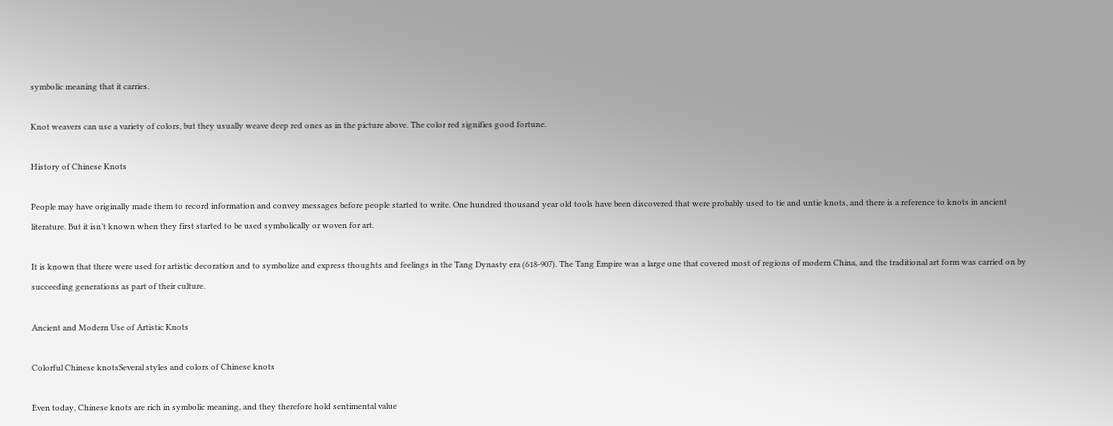symbolic meaning that it carries.

Knot weavers can use a variety of colors, but they usually weave deep red ones as in the picture above. The color red signifies good fortune.

History of Chinese Knots

People may have originally made them to record information and convey messages before people started to write. One hundred thousand year old tools have been discovered that were probably used to tie and untie knots, and there is a reference to knots in ancient literature. But it isn’t known when they first started to be used symbolically or woven for art.

It is known that there were used for artistic decoration and to symbolize and express thoughts and feelings in the Tang Dynasty era (618-907). The Tang Empire was a large one that covered most of regions of modern China, and the traditional art form was carried on by succeeding generations as part of their culture.

Ancient and Modern Use of Artistic Knots

Colorful Chinese knotsSeveral styles and colors of Chinese knots

Even today, Chinese knots are rich in symbolic meaning, and they therefore hold sentimental value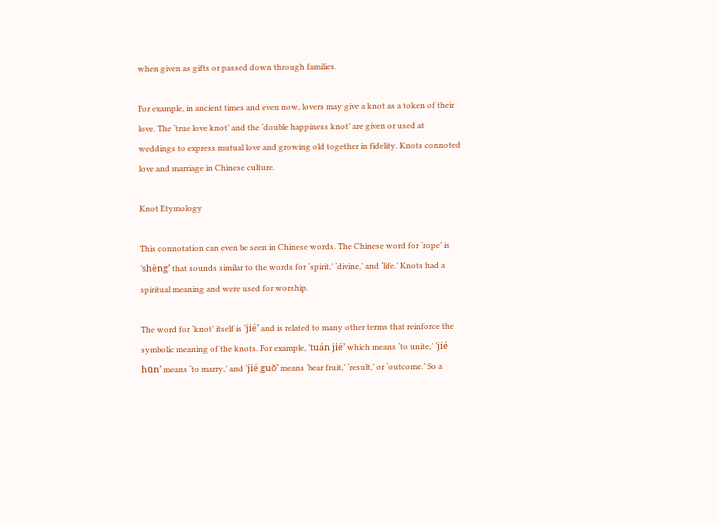when given as gifts or passed down through families.

For example, in ancient times and even now, lovers may give a knot as a token of their love. The ‘true love knot’ and the ‘double happiness knot’ are given or used at weddings to express mutual love and growing old together in fidelity. Knots connoted love and marriage in Chinese culture.

Knot Etymology

This connotation can even be seen in Chinese words. The Chinese word for ‘rope’ is ‘shèng’ that sounds similar to the words for ‘spirit,’ ‘divine,’ and ‘life.’ Knots had a spiritual meaning and were used for worship.

The word for ‘knot’ itself is ‘jié’ and is related to many other terms that reinforce the symbolic meaning of the knots. For example, ‘tuán jié’ which means ‘to unite,’ ‘jié hūn’ means ‘to marry,’ and ‘jié guŏ’ means ‘bear fruit,’ ‘result,’ or ‘outcome.’ So a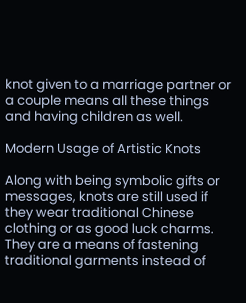knot given to a marriage partner or a couple means all these things and having children as well.

Modern Usage of Artistic Knots

Along with being symbolic gifts or messages, knots are still used if they wear traditional Chinese clothing or as good luck charms. They are a means of fastening traditional garments instead of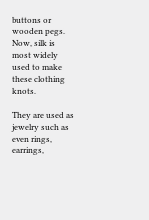buttons or wooden pegs. Now, silk is most widely used to make these clothing knots.

They are used as jewelry such as even rings, earrings,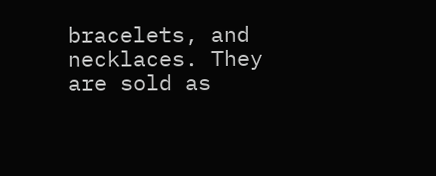bracelets, and necklaces. They are sold as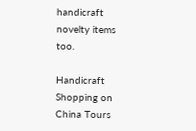handicraft novelty items too.

Handicraft Shopping on China Tours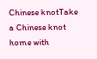Chinese knotTake a Chinese knot home with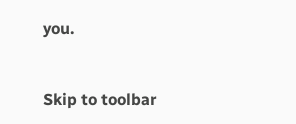you.


Skip to toolbar